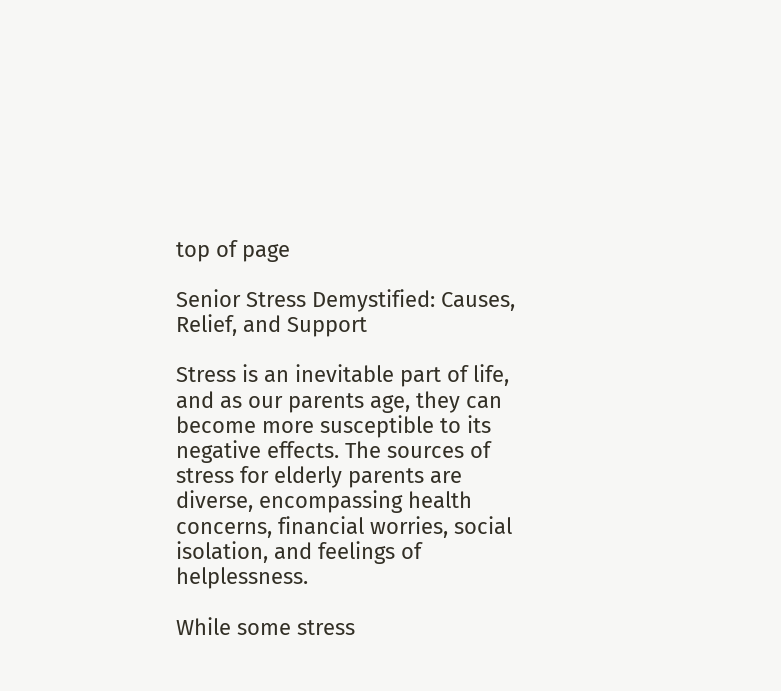top of page

Senior Stress Demystified: Causes, Relief, and Support

Stress is an inevitable part of life, and as our parents age, they can become more susceptible to its negative effects. The sources of stress for elderly parents are diverse, encompassing health concerns, financial worries, social isolation, and feelings of helplessness.

While some stress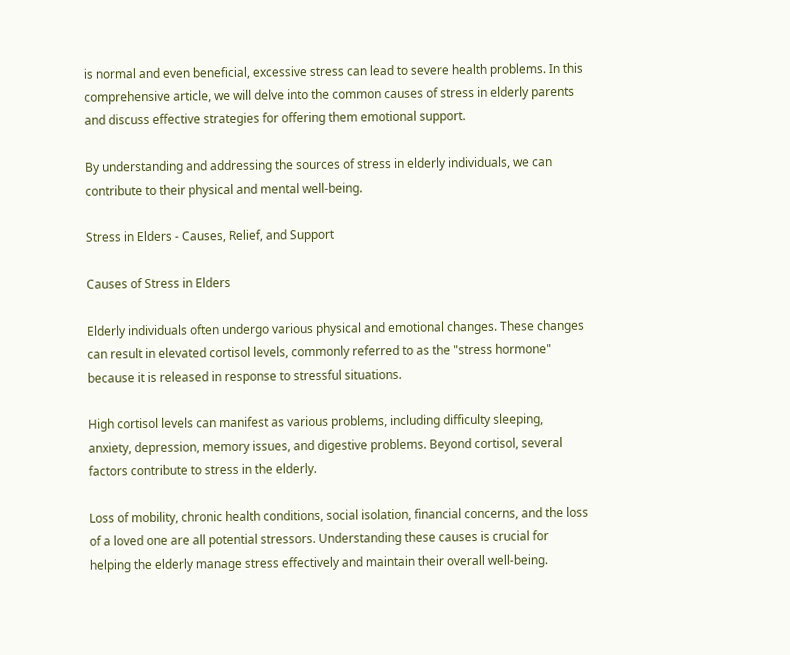is normal and even beneficial, excessive stress can lead to severe health problems. In this comprehensive article, we will delve into the common causes of stress in elderly parents and discuss effective strategies for offering them emotional support.

By understanding and addressing the sources of stress in elderly individuals, we can contribute to their physical and mental well-being.

Stress in Elders - Causes, Relief, and Support

Causes of Stress in Elders

Elderly individuals often undergo various physical and emotional changes. These changes can result in elevated cortisol levels, commonly referred to as the "stress hormone" because it is released in response to stressful situations.

High cortisol levels can manifest as various problems, including difficulty sleeping, anxiety, depression, memory issues, and digestive problems. Beyond cortisol, several factors contribute to stress in the elderly.

Loss of mobility, chronic health conditions, social isolation, financial concerns, and the loss of a loved one are all potential stressors. Understanding these causes is crucial for helping the elderly manage stress effectively and maintain their overall well-being.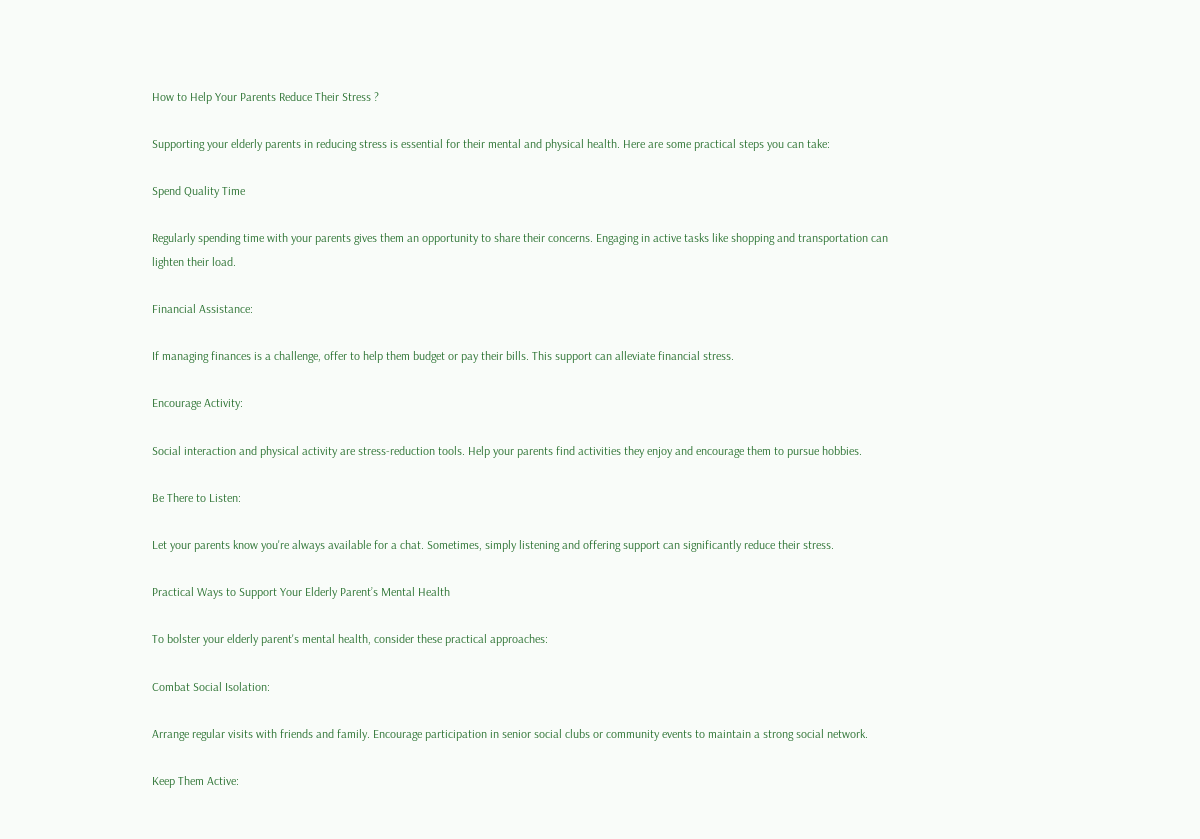How to Help Your Parents Reduce Their Stress ?

Supporting your elderly parents in reducing stress is essential for their mental and physical health. Here are some practical steps you can take:

Spend Quality Time

Regularly spending time with your parents gives them an opportunity to share their concerns. Engaging in active tasks like shopping and transportation can lighten their load.

Financial Assistance:

If managing finances is a challenge, offer to help them budget or pay their bills. This support can alleviate financial stress.

Encourage Activity:

Social interaction and physical activity are stress-reduction tools. Help your parents find activities they enjoy and encourage them to pursue hobbies.

Be There to Listen:

Let your parents know you're always available for a chat. Sometimes, simply listening and offering support can significantly reduce their stress.

Practical Ways to Support Your Elderly Parent’s Mental Health

To bolster your elderly parent's mental health, consider these practical approaches:

Combat Social Isolation:

Arrange regular visits with friends and family. Encourage participation in senior social clubs or community events to maintain a strong social network.

Keep Them Active: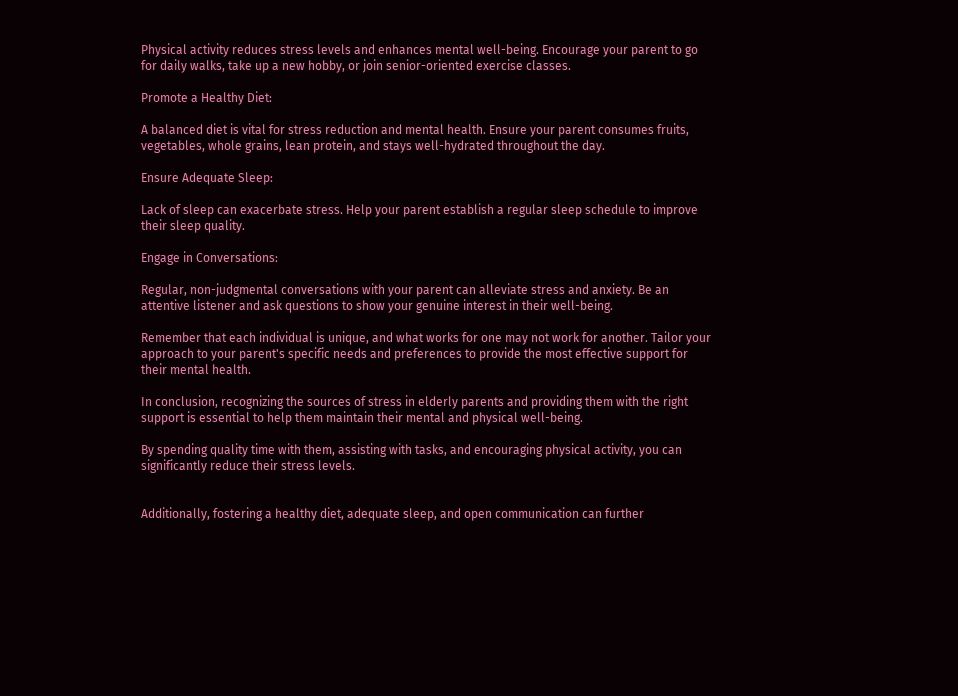Physical activity reduces stress levels and enhances mental well-being. Encourage your parent to go for daily walks, take up a new hobby, or join senior-oriented exercise classes.

Promote a Healthy Diet:

A balanced diet is vital for stress reduction and mental health. Ensure your parent consumes fruits, vegetables, whole grains, lean protein, and stays well-hydrated throughout the day.

Ensure Adequate Sleep:

Lack of sleep can exacerbate stress. Help your parent establish a regular sleep schedule to improve their sleep quality.

Engage in Conversations:

Regular, non-judgmental conversations with your parent can alleviate stress and anxiety. Be an attentive listener and ask questions to show your genuine interest in their well-being.

Remember that each individual is unique, and what works for one may not work for another. Tailor your approach to your parent's specific needs and preferences to provide the most effective support for their mental health.

In conclusion, recognizing the sources of stress in elderly parents and providing them with the right support is essential to help them maintain their mental and physical well-being.

By spending quality time with them, assisting with tasks, and encouraging physical activity, you can significantly reduce their stress levels.


Additionally, fostering a healthy diet, adequate sleep, and open communication can further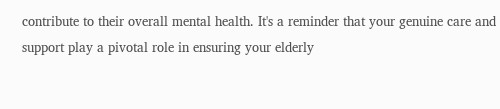contribute to their overall mental health. It's a reminder that your genuine care and support play a pivotal role in ensuring your elderly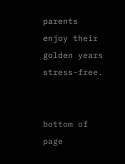parents enjoy their golden years stress-free.


bottom of page